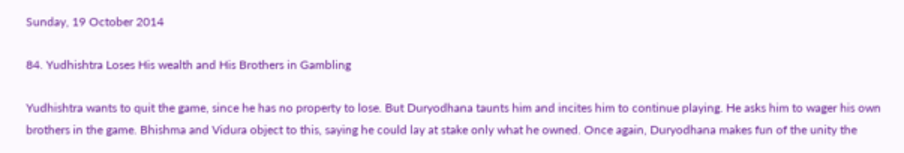Sunday, 19 October 2014

84. Yudhishtra Loses His wealth and His Brothers in Gambling

Yudhishtra wants to quit the game, since he has no property to lose. But Duryodhana taunts him and incites him to continue playing. He asks him to wager his own brothers in the game. Bhishma and Vidura object to this, saying he could lay at stake only what he owned. Once again, Duryodhana makes fun of the unity the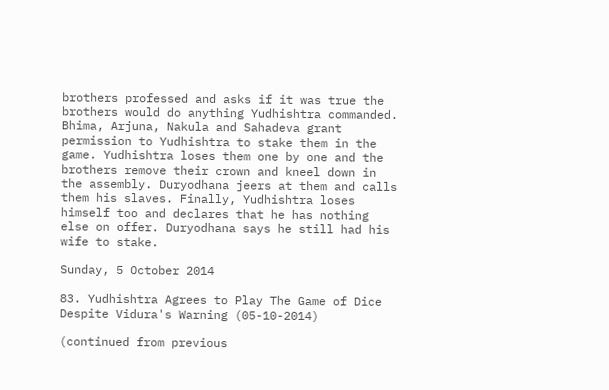brothers professed and asks if it was true the brothers would do anything Yudhishtra commanded. Bhima, Arjuna, Nakula and Sahadeva grant permission to Yudhishtra to stake them in the game. Yudhishtra loses them one by one and the brothers remove their crown and kneel down in the assembly. Duryodhana jeers at them and calls them his slaves. Finally, Yudhishtra loses himself too and declares that he has nothing else on offer. Duryodhana says he still had his wife to stake.

Sunday, 5 October 2014

83. Yudhishtra Agrees to Play The Game of Dice Despite Vidura's Warning (05-10-2014)

(continued from previous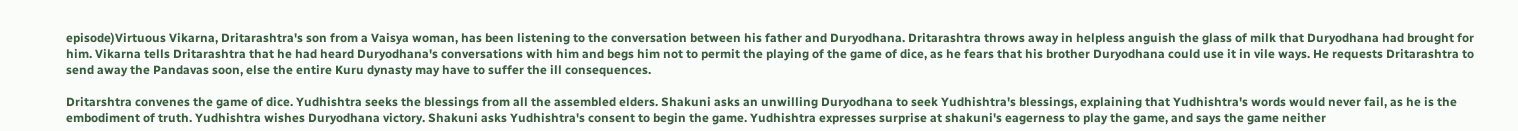episode)Virtuous Vikarna, Dritarashtra's son from a Vaisya woman, has been listening to the conversation between his father and Duryodhana. Dritarashtra throws away in helpless anguish the glass of milk that Duryodhana had brought for him. Vikarna tells Dritarashtra that he had heard Duryodhana's conversations with him and begs him not to permit the playing of the game of dice, as he fears that his brother Duryodhana could use it in vile ways. He requests Dritarashtra to send away the Pandavas soon, else the entire Kuru dynasty may have to suffer the ill consequences.

Dritarshtra convenes the game of dice. Yudhishtra seeks the blessings from all the assembled elders. Shakuni asks an unwilling Duryodhana to seek Yudhishtra's blessings, explaining that Yudhishtra's words would never fail, as he is the embodiment of truth. Yudhishtra wishes Duryodhana victory. Shakuni asks Yudhishtra's consent to begin the game. Yudhishtra expresses surprise at shakuni's eagerness to play the game, and says the game neither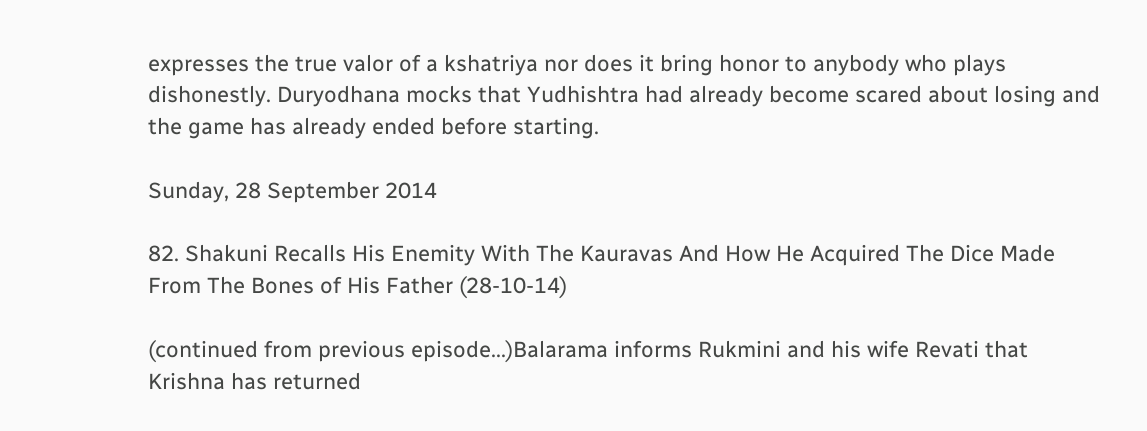expresses the true valor of a kshatriya nor does it bring honor to anybody who plays dishonestly. Duryodhana mocks that Yudhishtra had already become scared about losing and the game has already ended before starting.

Sunday, 28 September 2014

82. Shakuni Recalls His Enemity With The Kauravas And How He Acquired The Dice Made From The Bones of His Father (28-10-14)

(continued from previous episode...)Balarama informs Rukmini and his wife Revati that Krishna has returned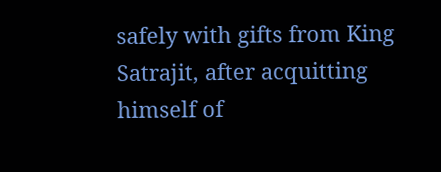safely with gifts from King Satrajit, after acquitting himself of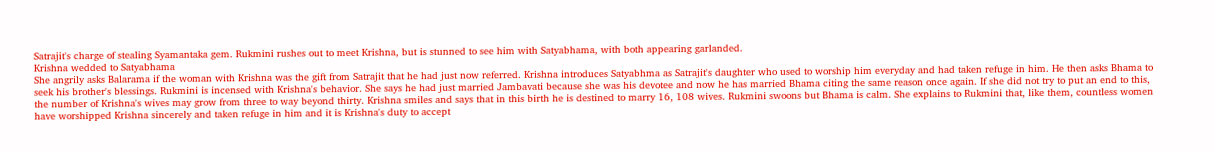Satrajit's charge of stealing Syamantaka gem. Rukmini rushes out to meet Krishna, but is stunned to see him with Satyabhama, with both appearing garlanded.
Krishna wedded to Satyabhama
She angrily asks Balarama if the woman with Krishna was the gift from Satrajit that he had just now referred. Krishna introduces Satyabhma as Satrajit's daughter who used to worship him everyday and had taken refuge in him. He then asks Bhama to seek his brother's blessings. Rukmini is incensed with Krishna's behavior. She says he had just married Jambavati because she was his devotee and now he has married Bhama citing the same reason once again. If she did not try to put an end to this, the number of Krishna's wives may grow from three to way beyond thirty. Krishna smiles and says that in this birth he is destined to marry 16, 108 wives. Rukmini swoons but Bhama is calm. She explains to Rukmini that, like them, countless women have worshipped Krishna sincerely and taken refuge in him and it is Krishna's duty to accept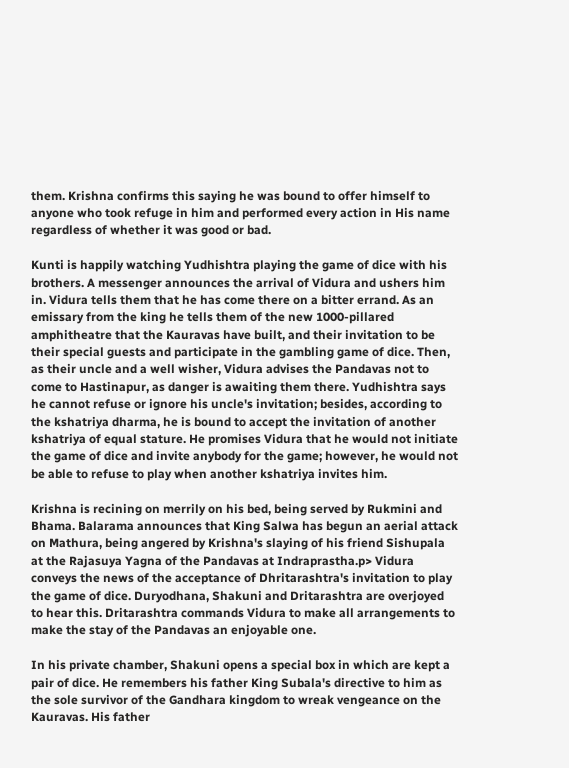them. Krishna confirms this saying he was bound to offer himself to anyone who took refuge in him and performed every action in His name regardless of whether it was good or bad.

Kunti is happily watching Yudhishtra playing the game of dice with his brothers. A messenger announces the arrival of Vidura and ushers him in. Vidura tells them that he has come there on a bitter errand. As an emissary from the king he tells them of the new 1000-pillared amphitheatre that the Kauravas have built, and their invitation to be their special guests and participate in the gambling game of dice. Then, as their uncle and a well wisher, Vidura advises the Pandavas not to come to Hastinapur, as danger is awaiting them there. Yudhishtra says he cannot refuse or ignore his uncle's invitation; besides, according to the kshatriya dharma, he is bound to accept the invitation of another kshatriya of equal stature. He promises Vidura that he would not initiate the game of dice and invite anybody for the game; however, he would not be able to refuse to play when another kshatriya invites him.

Krishna is recining on merrily on his bed, being served by Rukmini and Bhama. Balarama announces that King Salwa has begun an aerial attack on Mathura, being angered by Krishna's slaying of his friend Sishupala at the Rajasuya Yagna of the Pandavas at Indraprastha.p> Vidura conveys the news of the acceptance of Dhritarashtra's invitation to play the game of dice. Duryodhana, Shakuni and Dritarashtra are overjoyed to hear this. Dritarashtra commands Vidura to make all arrangements to make the stay of the Pandavas an enjoyable one.

In his private chamber, Shakuni opens a special box in which are kept a pair of dice. He remembers his father King Subala's directive to him as the sole survivor of the Gandhara kingdom to wreak vengeance on the Kauravas. His father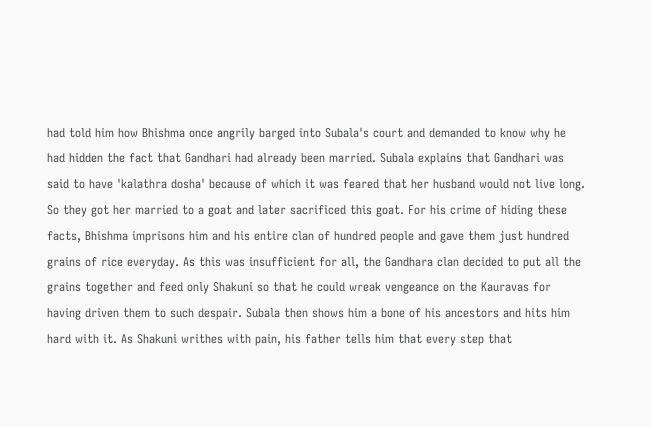had told him how Bhishma once angrily barged into Subala's court and demanded to know why he had hidden the fact that Gandhari had already been married. Subala explains that Gandhari was said to have 'kalathra dosha' because of which it was feared that her husband would not live long. So they got her married to a goat and later sacrificed this goat. For his crime of hiding these facts, Bhishma imprisons him and his entire clan of hundred people and gave them just hundred grains of rice everyday. As this was insufficient for all, the Gandhara clan decided to put all the grains together and feed only Shakuni so that he could wreak vengeance on the Kauravas for having driven them to such despair. Subala then shows him a bone of his ancestors and hits him hard with it. As Shakuni writhes with pain, his father tells him that every step that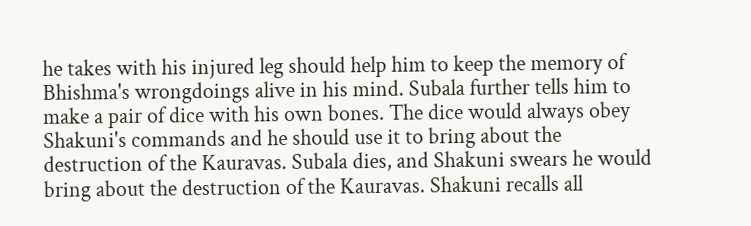he takes with his injured leg should help him to keep the memory of Bhishma's wrongdoings alive in his mind. Subala further tells him to make a pair of dice with his own bones. The dice would always obey Shakuni's commands and he should use it to bring about the destruction of the Kauravas. Subala dies, and Shakuni swears he would bring about the destruction of the Kauravas. Shakuni recalls all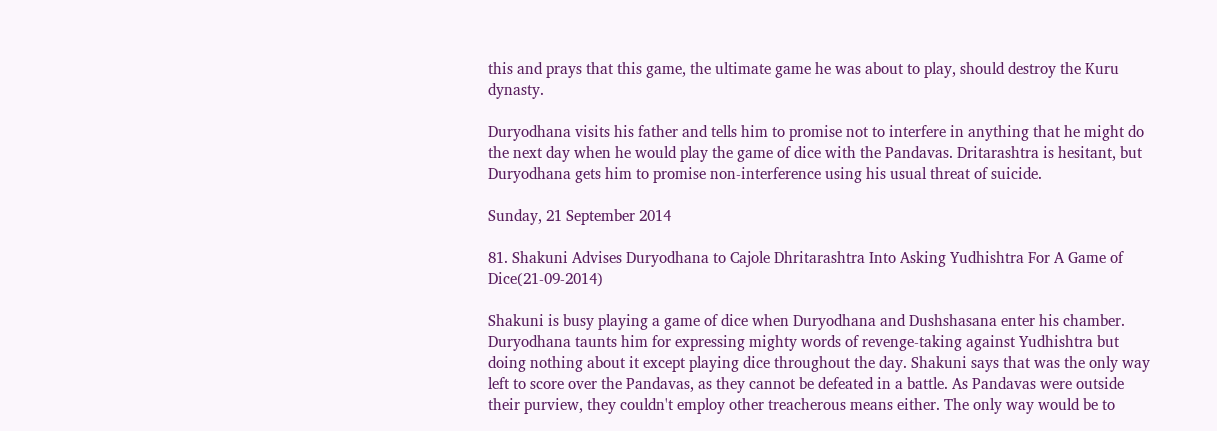this and prays that this game, the ultimate game he was about to play, should destroy the Kuru dynasty.

Duryodhana visits his father and tells him to promise not to interfere in anything that he might do the next day when he would play the game of dice with the Pandavas. Dritarashtra is hesitant, but Duryodhana gets him to promise non-interference using his usual threat of suicide.

Sunday, 21 September 2014

81. Shakuni Advises Duryodhana to Cajole Dhritarashtra Into Asking Yudhishtra For A Game of Dice(21-09-2014)

Shakuni is busy playing a game of dice when Duryodhana and Dushshasana enter his chamber. Duryodhana taunts him for expressing mighty words of revenge-taking against Yudhishtra but doing nothing about it except playing dice throughout the day. Shakuni says that was the only way left to score over the Pandavas, as they cannot be defeated in a battle. As Pandavas were outside their purview, they couldn't employ other treacherous means either. The only way would be to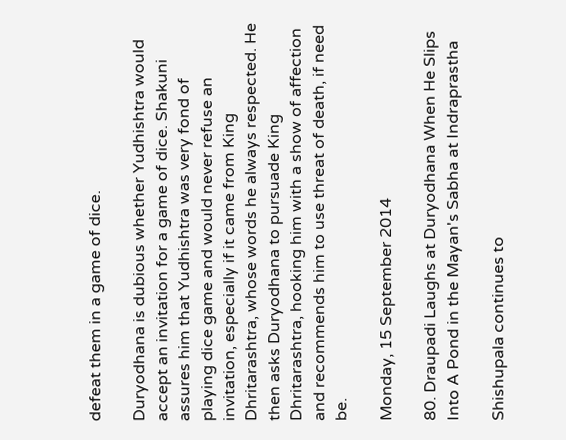defeat them in a game of dice.

Duryodhana is dubious whether Yudhishtra would accept an invitation for a game of dice. Shakuni assures him that Yudhishtra was very fond of playing dice game and would never refuse an invitation, especially if it came from King Dhritarashtra, whose words he always respected. He then asks Duryodhana to pursuade King Dhritarashtra, hooking him with a show of affection and recommends him to use threat of death, if need be.

Monday, 15 September 2014

80. Draupadi Laughs at Duryodhana When He Slips Into A Pond in the Mayan's Sabha at Indraprastha

Shishupala continues to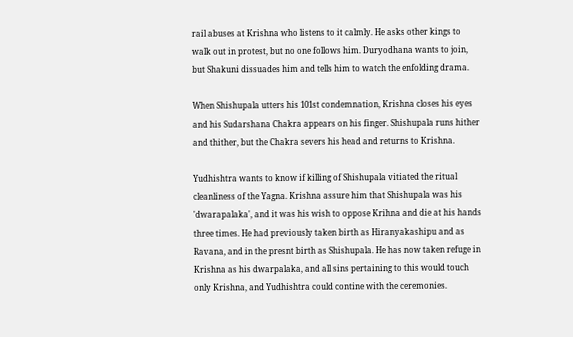rail abuses at Krishna who listens to it calmly. He asks other kings to walk out in protest, but no one follows him. Duryodhana wants to join, but Shakuni dissuades him and tells him to watch the enfolding drama.

When Shishupala utters his 101st condemnation, Krishna closes his eyes and his Sudarshana Chakra appears on his finger. Shishupala runs hither and thither, but the Chakra severs his head and returns to Krishna.

Yudhishtra wants to know if killing of Shishupala vitiated the ritual cleanliness of the Yagna. Krishna assure him that Shishupala was his 'dwarapalaka', and it was his wish to oppose Krihna and die at his hands three times. He had previously taken birth as Hiranyakashipu and as Ravana, and in the presnt birth as Shishupala. He has now taken refuge in Krishna as his dwarpalaka, and all sins pertaining to this would touch only Krishna, and Yudhishtra could contine with the ceremonies.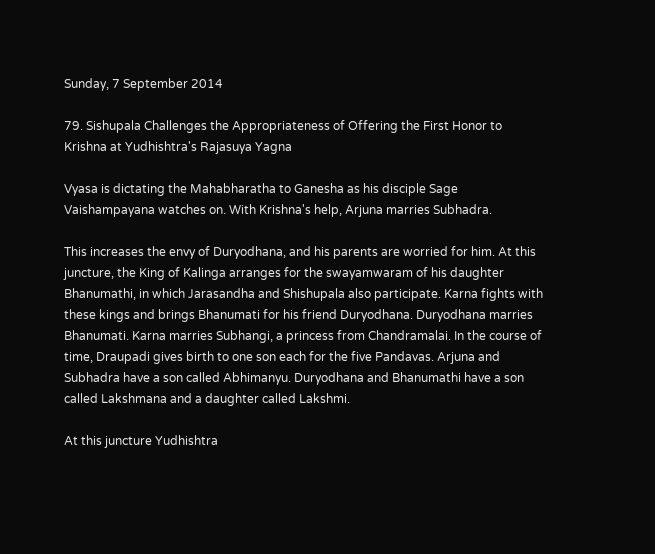Sunday, 7 September 2014

79. Sishupala Challenges the Appropriateness of Offering the First Honor to Krishna at Yudhishtra's Rajasuya Yagna

Vyasa is dictating the Mahabharatha to Ganesha as his disciple Sage Vaishampayana watches on. With Krishna's help, Arjuna marries Subhadra.

This increases the envy of Duryodhana, and his parents are worried for him. At this juncture, the King of Kalinga arranges for the swayamwaram of his daughter Bhanumathi, in which Jarasandha and Shishupala also participate. Karna fights with these kings and brings Bhanumati for his friend Duryodhana. Duryodhana marries Bhanumati. Karna marries Subhangi, a princess from Chandramalai. In the course of time, Draupadi gives birth to one son each for the five Pandavas. Arjuna and Subhadra have a son called Abhimanyu. Duryodhana and Bhanumathi have a son called Lakshmana and a daughter called Lakshmi.

At this juncture Yudhishtra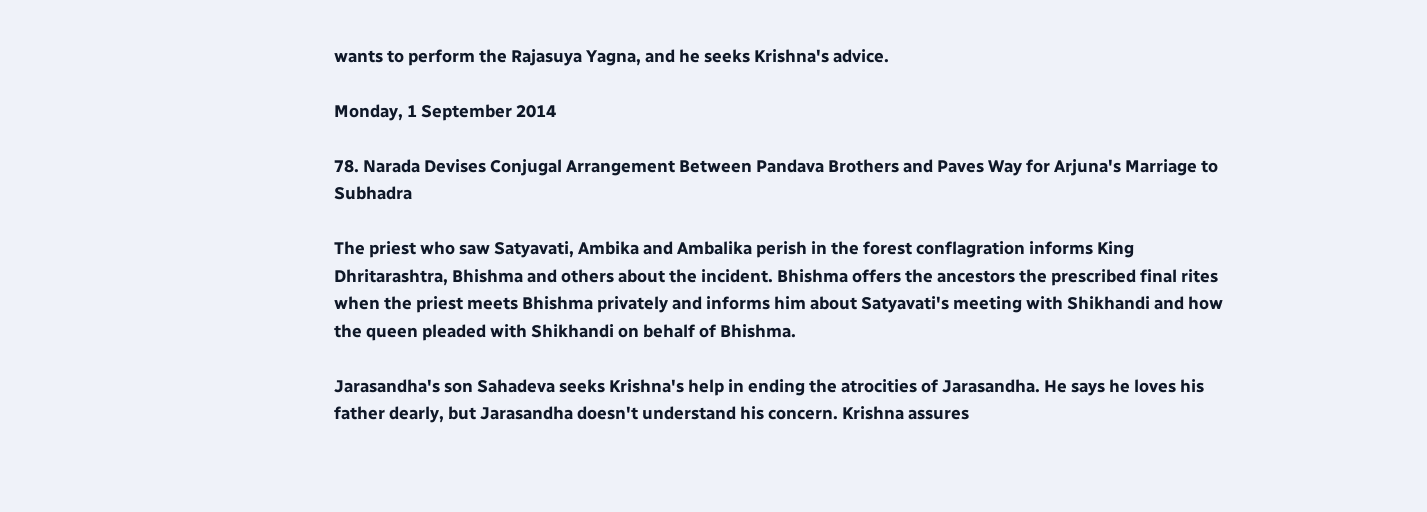wants to perform the Rajasuya Yagna, and he seeks Krishna's advice.

Monday, 1 September 2014

78. Narada Devises Conjugal Arrangement Between Pandava Brothers and Paves Way for Arjuna's Marriage to Subhadra

The priest who saw Satyavati, Ambika and Ambalika perish in the forest conflagration informs King Dhritarashtra, Bhishma and others about the incident. Bhishma offers the ancestors the prescribed final rites when the priest meets Bhishma privately and informs him about Satyavati's meeting with Shikhandi and how the queen pleaded with Shikhandi on behalf of Bhishma.

Jarasandha's son Sahadeva seeks Krishna's help in ending the atrocities of Jarasandha. He says he loves his father dearly, but Jarasandha doesn't understand his concern. Krishna assures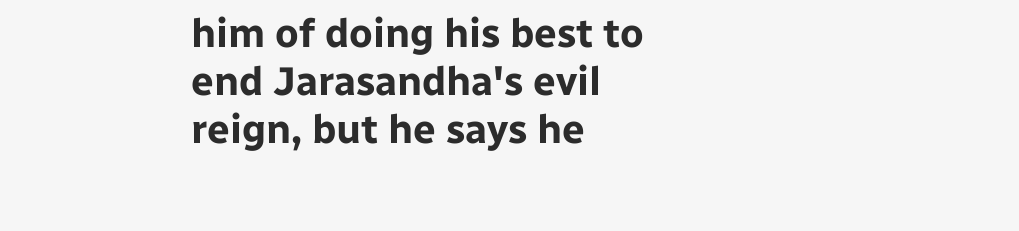him of doing his best to end Jarasandha's evil reign, but he says he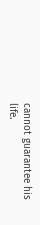cannot guarantee his life.